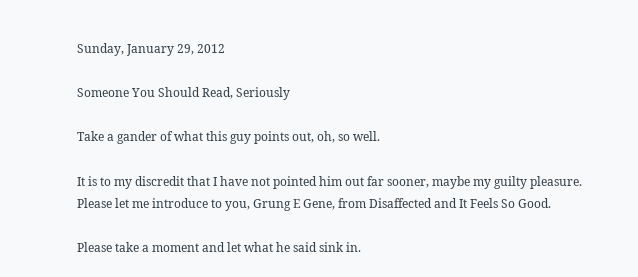Sunday, January 29, 2012

Someone You Should Read, Seriously

Take a gander of what this guy points out, oh, so well.

It is to my discredit that I have not pointed him out far sooner, maybe my guilty pleasure.
Please let me introduce to you, Grung E Gene, from Disaffected and It Feels So Good.

Please take a moment and let what he said sink in.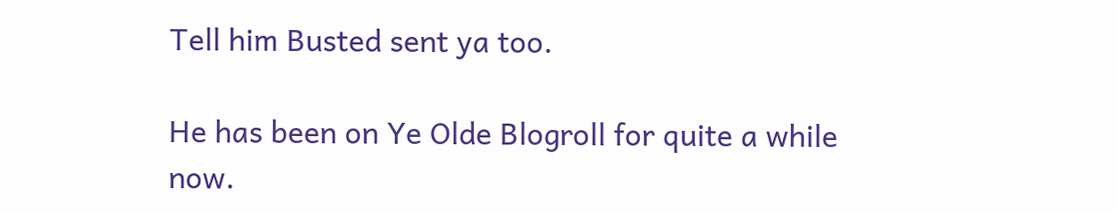Tell him Busted sent ya too.

He has been on Ye Olde Blogroll for quite a while now.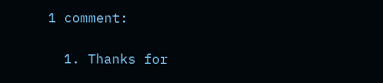1 comment:

  1. Thanks for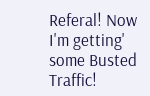Referal! Now I'm getting' some Busted Traffic!